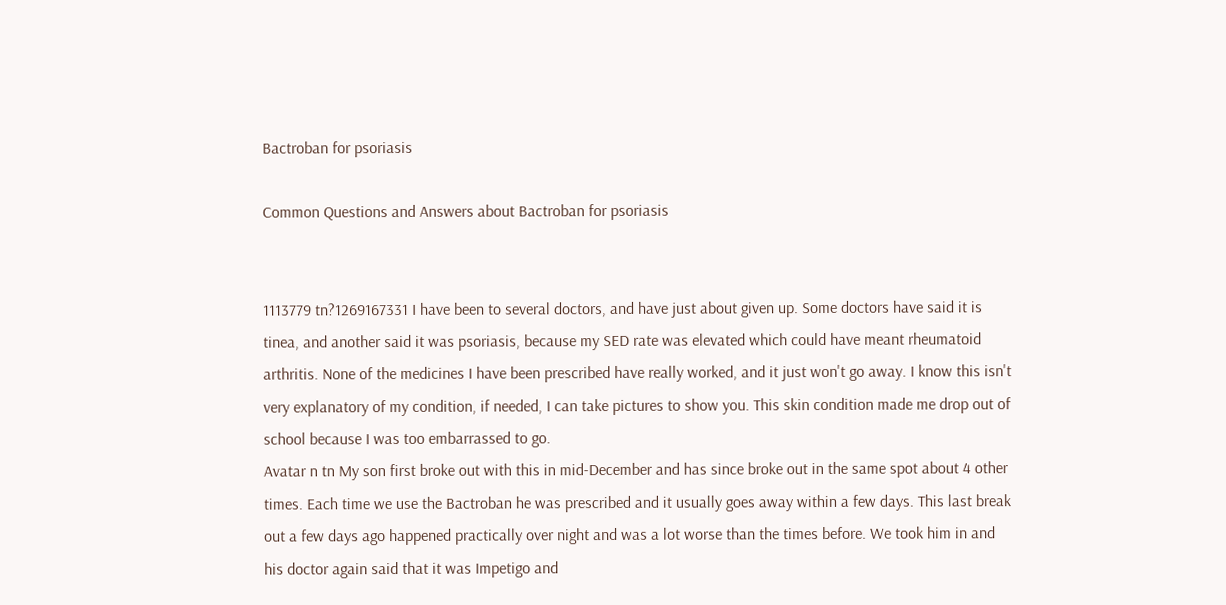Bactroban for psoriasis

Common Questions and Answers about Bactroban for psoriasis


1113779 tn?1269167331 I have been to several doctors, and have just about given up. Some doctors have said it is tinea, and another said it was psoriasis, because my SED rate was elevated which could have meant rheumatoid arthritis. None of the medicines I have been prescribed have really worked, and it just won't go away. I know this isn't very explanatory of my condition, if needed, I can take pictures to show you. This skin condition made me drop out of school because I was too embarrassed to go.
Avatar n tn My son first broke out with this in mid-December and has since broke out in the same spot about 4 other times. Each time we use the Bactroban he was prescribed and it usually goes away within a few days. This last break out a few days ago happened practically over night and was a lot worse than the times before. We took him in and his doctor again said that it was Impetigo and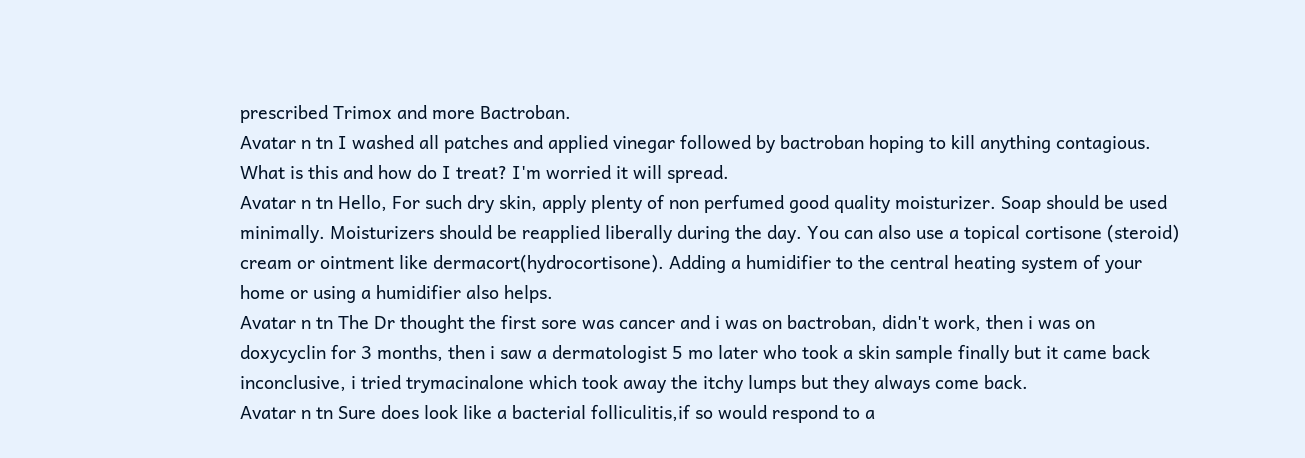prescribed Trimox and more Bactroban.
Avatar n tn I washed all patches and applied vinegar followed by bactroban hoping to kill anything contagious. What is this and how do I treat? I'm worried it will spread.
Avatar n tn Hello, For such dry skin, apply plenty of non perfumed good quality moisturizer. Soap should be used minimally. Moisturizers should be reapplied liberally during the day. You can also use a topical cortisone (steroid) cream or ointment like dermacort(hydrocortisone). Adding a humidifier to the central heating system of your home or using a humidifier also helps.
Avatar n tn The Dr thought the first sore was cancer and i was on bactroban, didn't work, then i was on doxycyclin for 3 months, then i saw a dermatologist 5 mo later who took a skin sample finally but it came back inconclusive, i tried trymacinalone which took away the itchy lumps but they always come back.
Avatar n tn Sure does look like a bacterial folliculitis,if so would respond to a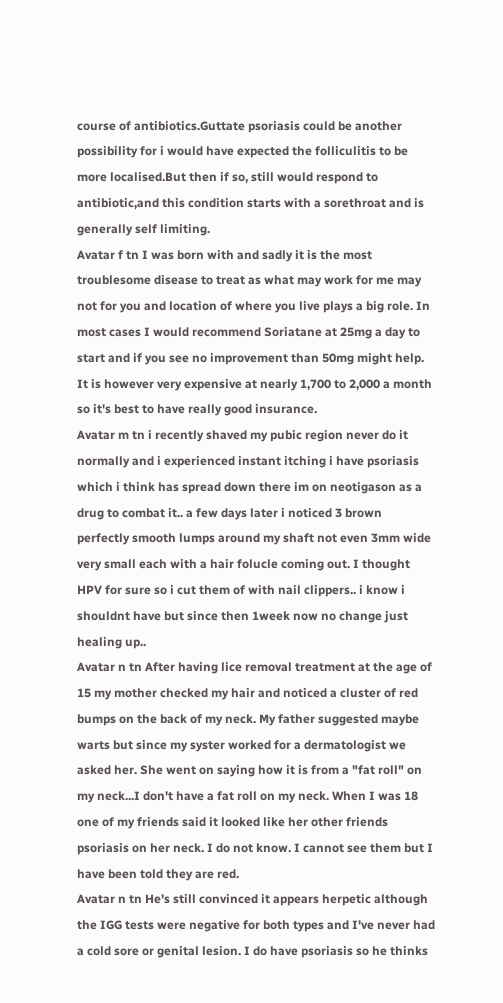course of antibiotics.Guttate psoriasis could be another possibility for i would have expected the folliculitis to be more localised.But then if so, still would respond to antibiotic,and this condition starts with a sorethroat and is generally self limiting.
Avatar f tn I was born with and sadly it is the most troublesome disease to treat as what may work for me may not for you and location of where you live plays a big role. In most cases I would recommend Soriatane at 25mg a day to start and if you see no improvement than 50mg might help. It is however very expensive at nearly 1,700 to 2,000 a month so it's best to have really good insurance.
Avatar m tn i recently shaved my pubic region never do it normally and i experienced instant itching i have psoriasis which i think has spread down there im on neotigason as a drug to combat it.. a few days later i noticed 3 brown perfectly smooth lumps around my shaft not even 3mm wide very small each with a hair folucle coming out. I thought HPV for sure so i cut them of with nail clippers.. i know i shouldnt have but since then 1week now no change just healing up..
Avatar n tn After having lice removal treatment at the age of 15 my mother checked my hair and noticed a cluster of red bumps on the back of my neck. My father suggested maybe warts but since my syster worked for a dermatologist we asked her. She went on saying how it is from a "fat roll" on my neck...I don't have a fat roll on my neck. When I was 18 one of my friends said it looked like her other friends psoriasis on her neck. I do not know. I cannot see them but I have been told they are red.
Avatar n tn He's still convinced it appears herpetic although the IGG tests were negative for both types and I've never had a cold sore or genital lesion. I do have psoriasis so he thinks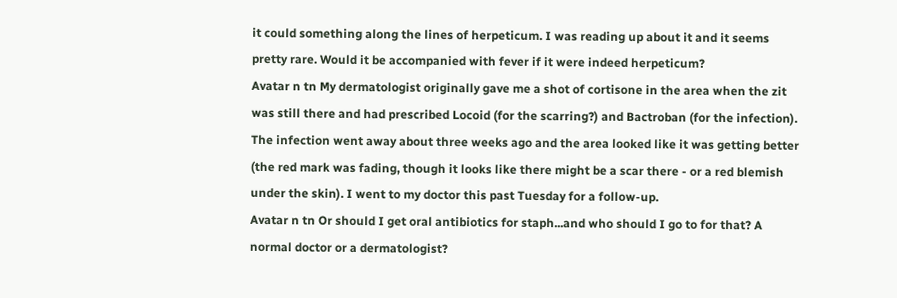it could something along the lines of herpeticum. I was reading up about it and it seems pretty rare. Would it be accompanied with fever if it were indeed herpeticum?
Avatar n tn My dermatologist originally gave me a shot of cortisone in the area when the zit was still there and had prescribed Locoid (for the scarring?) and Bactroban (for the infection). The infection went away about three weeks ago and the area looked like it was getting better (the red mark was fading, though it looks like there might be a scar there - or a red blemish under the skin). I went to my doctor this past Tuesday for a follow-up.
Avatar n tn Or should I get oral antibiotics for staph...and who should I go to for that? A normal doctor or a dermatologist?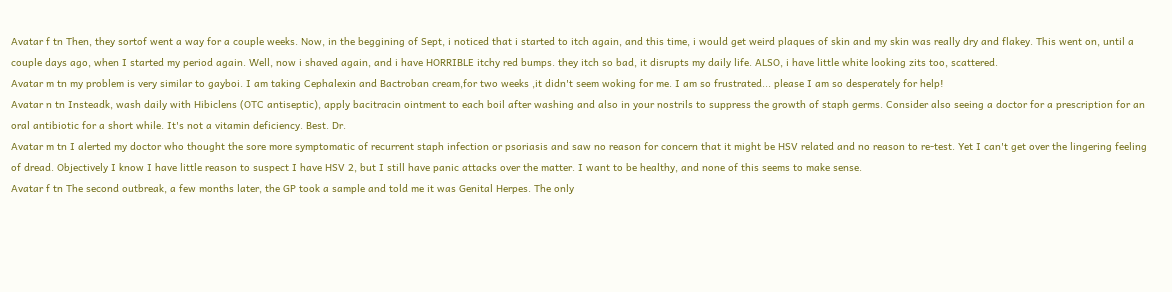Avatar f tn Then, they sortof went a way for a couple weeks. Now, in the beggining of Sept, i noticed that i started to itch again, and this time, i would get weird plaques of skin and my skin was really dry and flakey. This went on, until a couple days ago, when I started my period again. Well, now i shaved again, and i have HORRIBLE itchy red bumps. they itch so bad, it disrupts my daily life. ALSO, i have little white looking zits too, scattered.
Avatar m tn my problem is very similar to gayboi. I am taking Cephalexin and Bactroban cream,for two weeks ,it didn't seem woking for me. I am so frustrated... please I am so desperately for help!
Avatar n tn Insteadk, wash daily with Hibiclens (OTC antiseptic), apply bacitracin ointment to each boil after washing and also in your nostrils to suppress the growth of staph germs. Consider also seeing a doctor for a prescription for an oral antibiotic for a short while. It's not a vitamin deficiency. Best. Dr.
Avatar m tn I alerted my doctor who thought the sore more symptomatic of recurrent staph infection or psoriasis and saw no reason for concern that it might be HSV related and no reason to re-test. Yet I can't get over the lingering feeling of dread. Objectively I know I have little reason to suspect I have HSV 2, but I still have panic attacks over the matter. I want to be healthy, and none of this seems to make sense.
Avatar f tn The second outbreak, a few months later, the GP took a sample and told me it was Genital Herpes. The only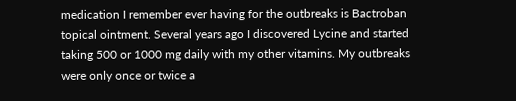medication I remember ever having for the outbreaks is Bactroban topical ointment. Several years ago I discovered Lycine and started taking 500 or 1000 mg daily with my other vitamins. My outbreaks were only once or twice a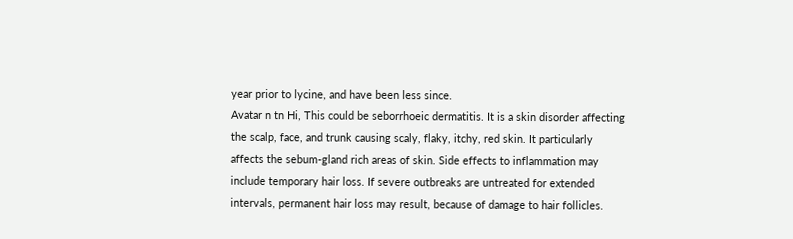year prior to lycine, and have been less since.
Avatar n tn Hi, This could be seborrhoeic dermatitis. It is a skin disorder affecting the scalp, face, and trunk causing scaly, flaky, itchy, red skin. It particularly affects the sebum-gland rich areas of skin. Side effects to inflammation may include temporary hair loss. If severe outbreaks are untreated for extended intervals, permanent hair loss may result, because of damage to hair follicles.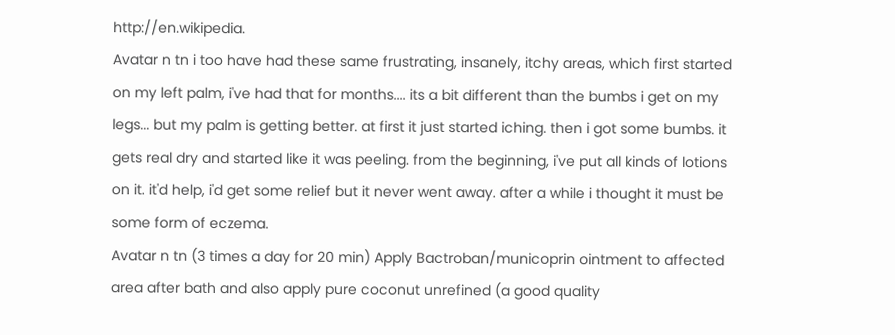http://en.wikipedia.
Avatar n tn i too have had these same frustrating, insanely, itchy areas, which first started on my left palm, i've had that for months.... its a bit different than the bumbs i get on my legs... but my palm is getting better. at first it just started iching. then i got some bumbs. it gets real dry and started like it was peeling. from the beginning, i've put all kinds of lotions on it. it'd help, i'd get some relief but it never went away. after a while i thought it must be some form of eczema.
Avatar n tn (3 times a day for 20 min) Apply Bactroban/municoprin ointment to affected area after bath and also apply pure coconut unrefined (a good quality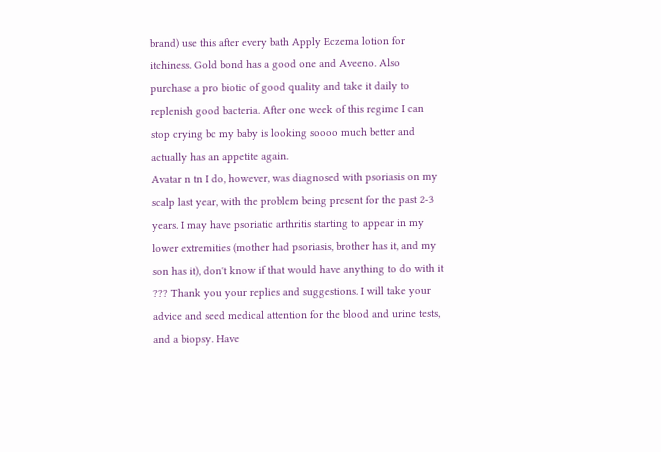brand) use this after every bath Apply Eczema lotion for itchiness. Gold bond has a good one and Aveeno. Also purchase a pro biotic of good quality and take it daily to replenish good bacteria. After one week of this regime I can stop crying bc my baby is looking soooo much better and actually has an appetite again.
Avatar n tn I do, however, was diagnosed with psoriasis on my scalp last year, with the problem being present for the past 2-3 years. I may have psoriatic arthritis starting to appear in my lower extremities (mother had psoriasis, brother has it, and my son has it), don't know if that would have anything to do with it ??? Thank you your replies and suggestions. I will take your advice and seed medical attention for the blood and urine tests, and a biopsy. Have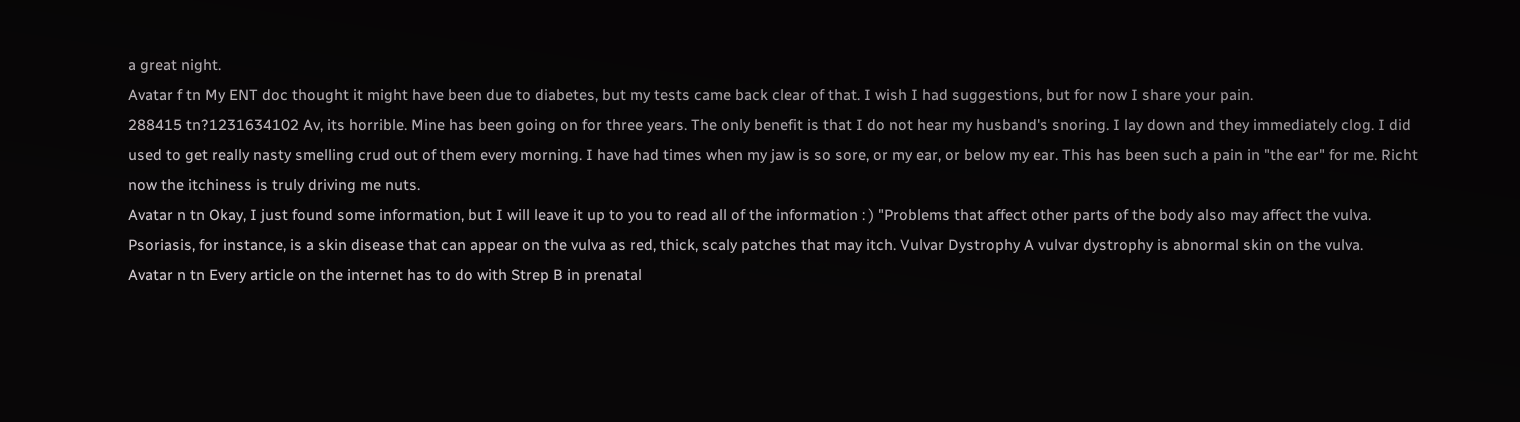a great night.
Avatar f tn My ENT doc thought it might have been due to diabetes, but my tests came back clear of that. I wish I had suggestions, but for now I share your pain.
288415 tn?1231634102 Av, its horrible. Mine has been going on for three years. The only benefit is that I do not hear my husband's snoring. I lay down and they immediately clog. I did used to get really nasty smelling crud out of them every morning. I have had times when my jaw is so sore, or my ear, or below my ear. This has been such a pain in "the ear" for me. Richt now the itchiness is truly driving me nuts.
Avatar n tn Okay, I just found some information, but I will leave it up to you to read all of the information : ) "Problems that affect other parts of the body also may affect the vulva. Psoriasis, for instance, is a skin disease that can appear on the vulva as red, thick, scaly patches that may itch. Vulvar Dystrophy A vulvar dystrophy is abnormal skin on the vulva.
Avatar n tn Every article on the internet has to do with Strep B in prenatal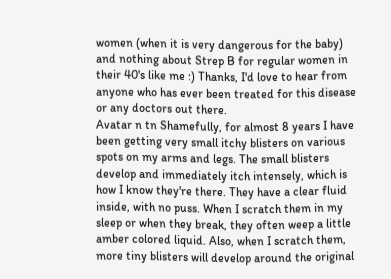women (when it is very dangerous for the baby) and nothing about Strep B for regular women in their 40's like me :) Thanks, I'd love to hear from anyone who has ever been treated for this disease or any doctors out there.
Avatar n tn Shamefully, for almost 8 years I have been getting very small itchy blisters on various spots on my arms and legs. The small blisters develop and immediately itch intensely, which is how I know they're there. They have a clear fluid inside, with no puss. When I scratch them in my sleep or when they break, they often weep a little amber colored liquid. Also, when I scratch them, more tiny blisters will develop around the original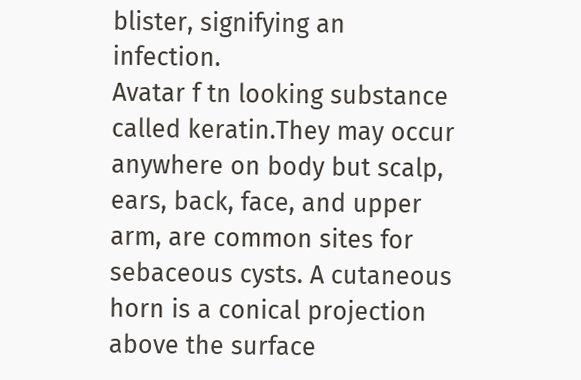blister, signifying an infection.
Avatar f tn looking substance called keratin.They may occur anywhere on body but scalp, ears, back, face, and upper arm, are common sites for sebaceous cysts. A cutaneous horn is a conical projection above the surface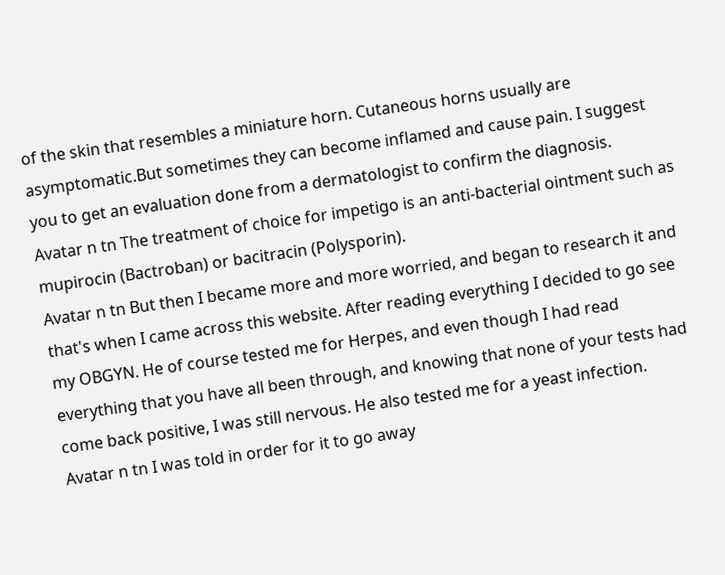of the skin that resembles a miniature horn. Cutaneous horns usually are asymptomatic.But sometimes they can become inflamed and cause pain. I suggest you to get an evaluation done from a dermatologist to confirm the diagnosis.
Avatar n tn The treatment of choice for impetigo is an anti-bacterial ointment such as mupirocin (Bactroban) or bacitracin (Polysporin).
Avatar n tn But then I became more and more worried, and began to research it and that's when I came across this website. After reading everything I decided to go see my OBGYN. He of course tested me for Herpes, and even though I had read everything that you have all been through, and knowing that none of your tests had come back positive, I was still nervous. He also tested me for a yeast infection.
Avatar n tn I was told in order for it to go away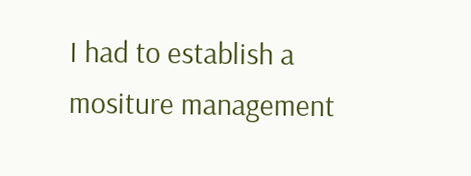I had to establish a mositure management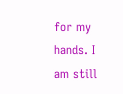for my hands. I am still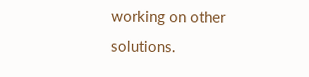working on other solutions.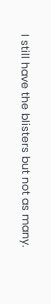I still have the blisters but not as many.